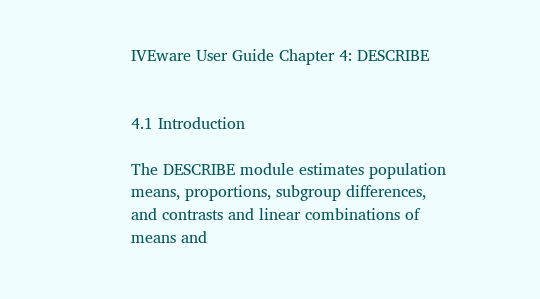IVEware User Guide Chapter 4: DESCRIBE


4.1 Introduction

The DESCRIBE module estimates population means, proportions, subgroup differences, and contrasts and linear combinations of means and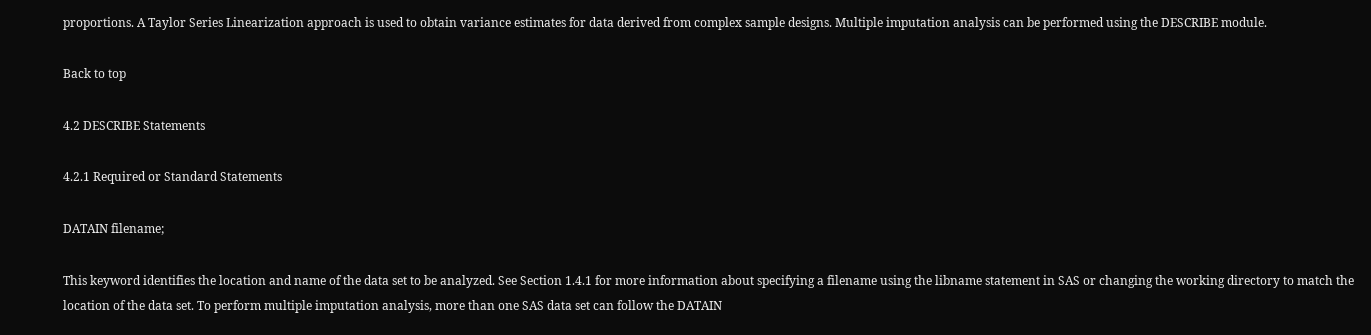proportions. A Taylor Series Linearization approach is used to obtain variance estimates for data derived from complex sample designs. Multiple imputation analysis can be performed using the DESCRIBE module.

Back to top

4.2 DESCRIBE Statements

4.2.1 Required or Standard Statements

DATAIN filename;

This keyword identifies the location and name of the data set to be analyzed. See Section 1.4.1 for more information about specifying a filename using the libname statement in SAS or changing the working directory to match the location of the data set. To perform multiple imputation analysis, more than one SAS data set can follow the DATAIN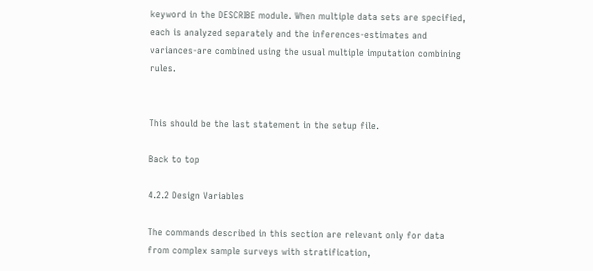keyword in the DESCRIBE module. When multiple data sets are specified, each is analyzed separately and the inferences-estimates and variances-are combined using the usual multiple imputation combining rules.


This should be the last statement in the setup file.

Back to top

4.2.2 Design Variables

The commands described in this section are relevant only for data from complex sample surveys with stratification,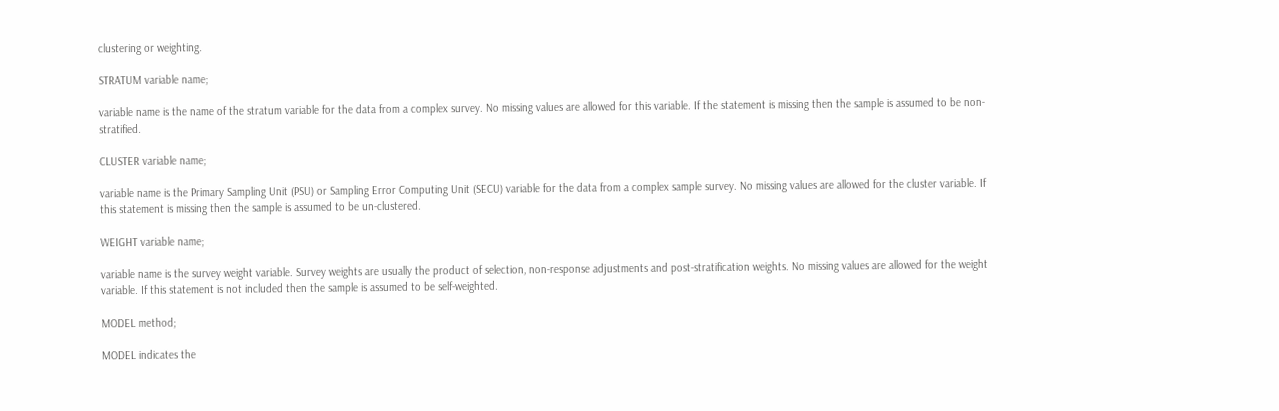clustering or weighting.

STRATUM variable name;

variable name is the name of the stratum variable for the data from a complex survey. No missing values are allowed for this variable. If the statement is missing then the sample is assumed to be non-stratified.

CLUSTER variable name;

variable name is the Primary Sampling Unit (PSU) or Sampling Error Computing Unit (SECU) variable for the data from a complex sample survey. No missing values are allowed for the cluster variable. If this statement is missing then the sample is assumed to be un-clustered.

WEIGHT variable name;

variable name is the survey weight variable. Survey weights are usually the product of selection, non-response adjustments and post-stratification weights. No missing values are allowed for the weight variable. If this statement is not included then the sample is assumed to be self-weighted.

MODEL method;

MODEL indicates the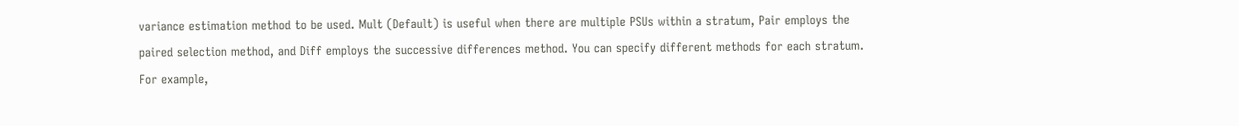variance estimation method to be used. Mult (Default) is useful when there are multiple PSUs within a stratum, Pair employs the paired selection method, and Diff employs the successive differences method. You can specify different methods for each stratum. For example,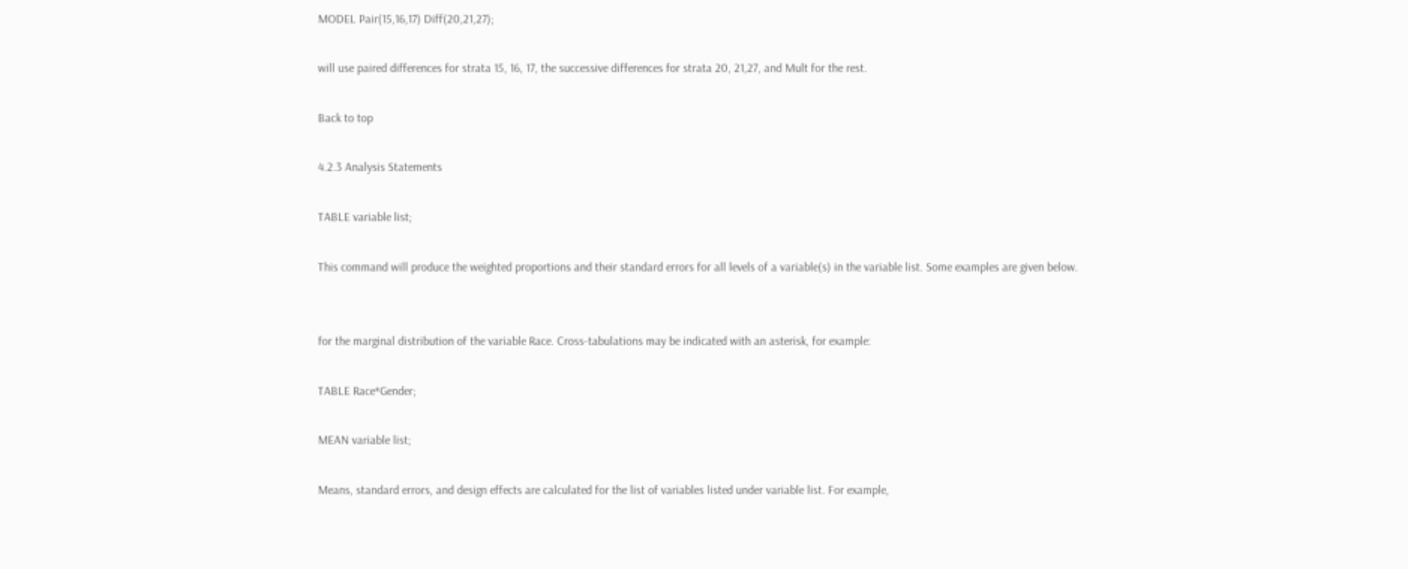MODEL Pair(15,16,17) Diff(20,21,27);

will use paired differences for strata 15, 16, 17, the successive differences for strata 20, 21,27, and Mult for the rest.

Back to top

4.2.3 Analysis Statements

TABLE variable list;

This command will produce the weighted proportions and their standard errors for all levels of a variable(s) in the variable list. Some examples are given below.


for the marginal distribution of the variable Race. Cross-tabulations may be indicated with an asterisk, for example:

TABLE Race*Gender;

MEAN variable list;

Means, standard errors, and design effects are calculated for the list of variables listed under variable list. For example,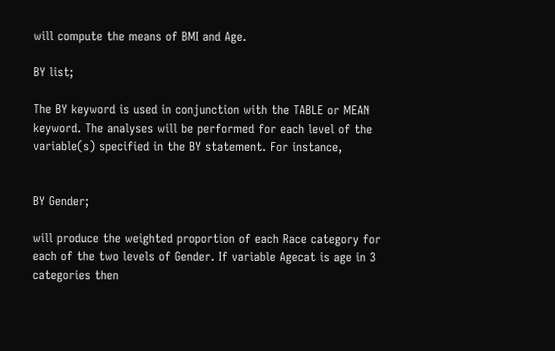will compute the means of BMI and Age.

BY list;

The BY keyword is used in conjunction with the TABLE or MEAN keyword. The analyses will be performed for each level of the variable(s) specified in the BY statement. For instance,


BY Gender;

will produce the weighted proportion of each Race category for each of the two levels of Gender. If variable Agecat is age in 3 categories then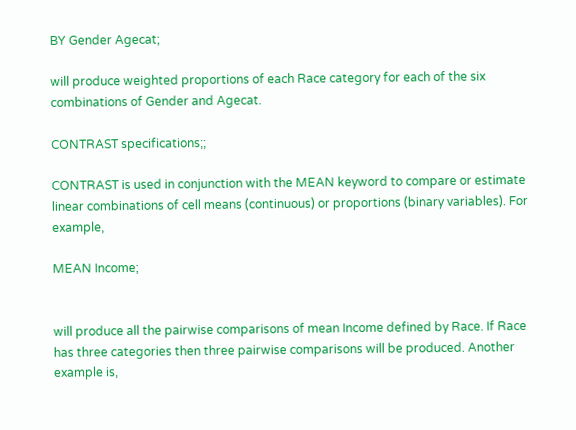BY Gender Agecat;

will produce weighted proportions of each Race category for each of the six combinations of Gender and Agecat.

CONTRAST specifications;;

CONTRAST is used in conjunction with the MEAN keyword to compare or estimate linear combinations of cell means (continuous) or proportions (binary variables). For example,

MEAN Income;


will produce all the pairwise comparisons of mean Income defined by Race. If Race has three categories then three pairwise comparisons will be produced. Another example is,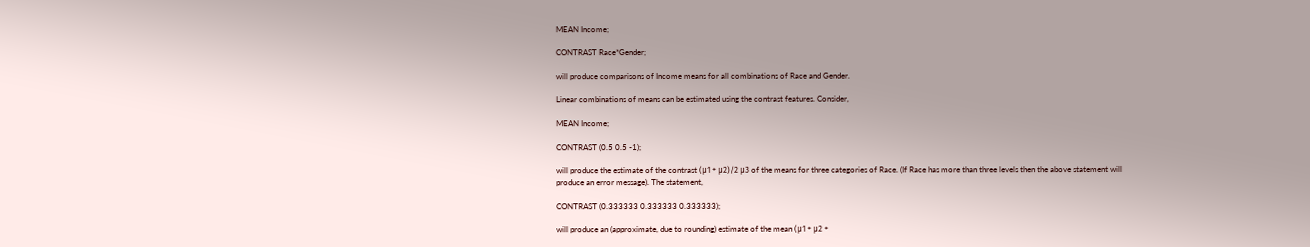MEAN Income;

CONTRAST Race*Gender;

will produce comparisons of Income means for all combinations of Race and Gender.

Linear combinations of means can be estimated using the contrast features. Consider,

MEAN Income;

CONTRAST (0.5 0.5 -1);

will produce the estimate of the contrast (μ1 + μ2)/2 μ3 of the means for three categories of Race. (If Race has more than three levels then the above statement will produce an error message). The statement,

CONTRAST (0.333333 0.333333 0.333333);

will produce an (approximate, due to rounding) estimate of the mean (μ1 + μ2 +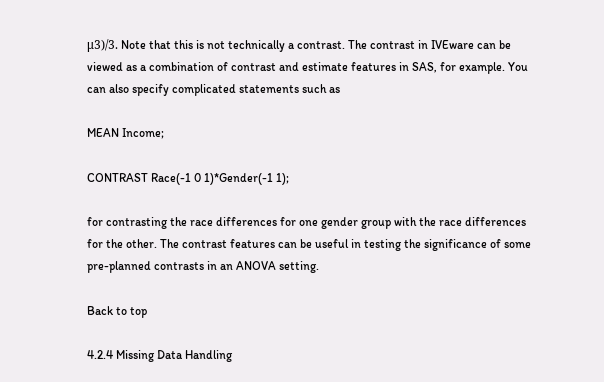μ3)/3. Note that this is not technically a contrast. The contrast in IVEware can be viewed as a combination of contrast and estimate features in SAS, for example. You can also specify complicated statements such as

MEAN Income;

CONTRAST Race(-1 0 1)*Gender(-1 1);

for contrasting the race differences for one gender group with the race differences for the other. The contrast features can be useful in testing the significance of some pre-planned contrasts in an ANOVA setting.

Back to top

4.2.4 Missing Data Handling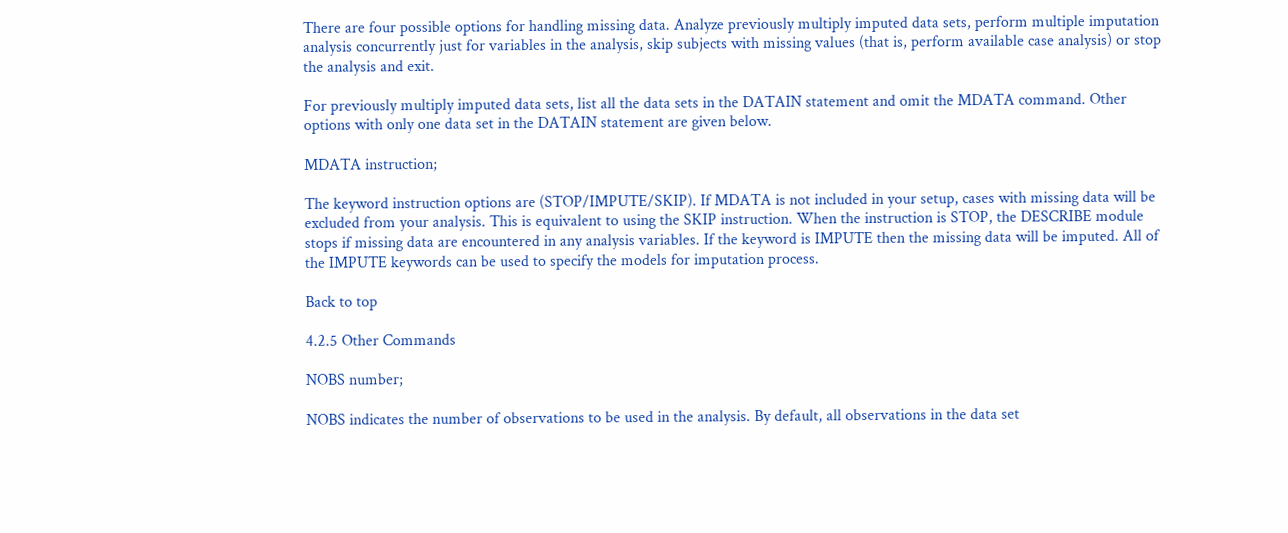There are four possible options for handling missing data. Analyze previously multiply imputed data sets, perform multiple imputation analysis concurrently just for variables in the analysis, skip subjects with missing values (that is, perform available case analysis) or stop the analysis and exit.

For previously multiply imputed data sets, list all the data sets in the DATAIN statement and omit the MDATA command. Other options with only one data set in the DATAIN statement are given below.

MDATA instruction;

The keyword instruction options are (STOP/IMPUTE/SKIP). If MDATA is not included in your setup, cases with missing data will be excluded from your analysis. This is equivalent to using the SKIP instruction. When the instruction is STOP, the DESCRIBE module stops if missing data are encountered in any analysis variables. If the keyword is IMPUTE then the missing data will be imputed. All of the IMPUTE keywords can be used to specify the models for imputation process.

Back to top

4.2.5 Other Commands

NOBS number;

NOBS indicates the number of observations to be used in the analysis. By default, all observations in the data set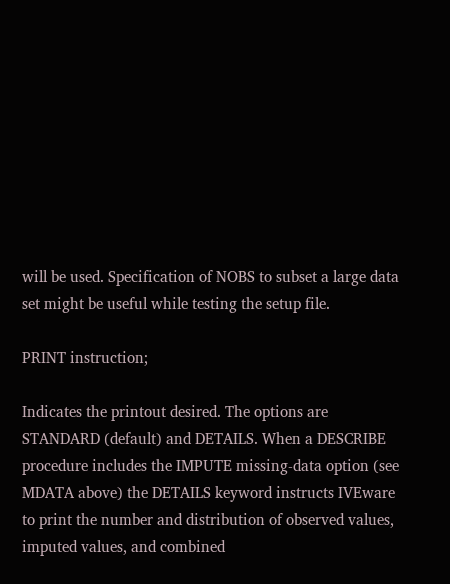will be used. Specification of NOBS to subset a large data set might be useful while testing the setup file.

PRINT instruction;

Indicates the printout desired. The options are STANDARD (default) and DETAILS. When a DESCRIBE procedure includes the IMPUTE missing-data option (see MDATA above) the DETAILS keyword instructs IVEware to print the number and distribution of observed values, imputed values, and combined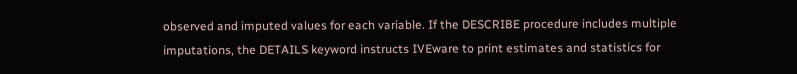observed and imputed values for each variable. If the DESCRIBE procedure includes multiple imputations, the DETAILS keyword instructs IVEware to print estimates and statistics for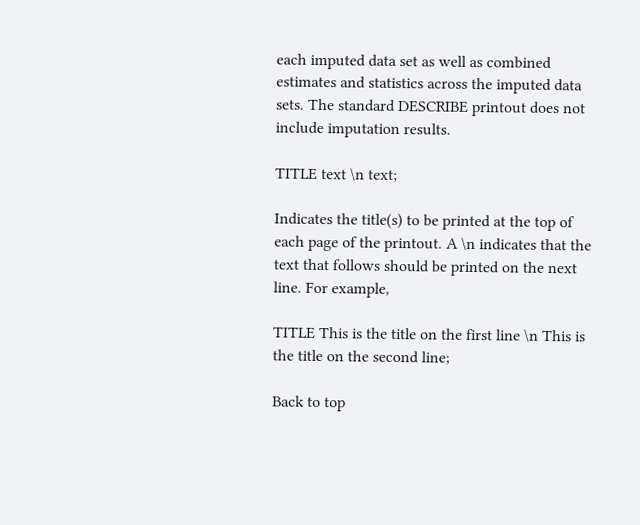each imputed data set as well as combined estimates and statistics across the imputed data sets. The standard DESCRIBE printout does not include imputation results.

TITLE text \n text;

Indicates the title(s) to be printed at the top of each page of the printout. A \n indicates that the text that follows should be printed on the next line. For example,

TITLE This is the title on the first line \n This is the title on the second line;

Back to top